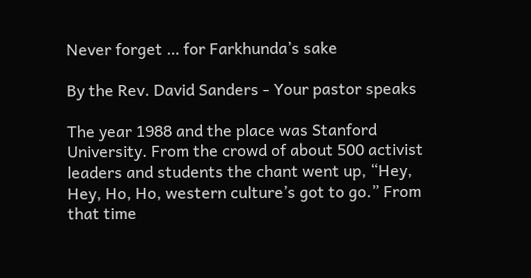Never forget … for Farkhunda’s sake

By the Rev. David Sanders - Your pastor speaks

The year 1988 and the place was Stanford University. From the crowd of about 500 activist leaders and students the chant went up, “Hey, Hey, Ho, Ho, western culture’s got to go.” From that time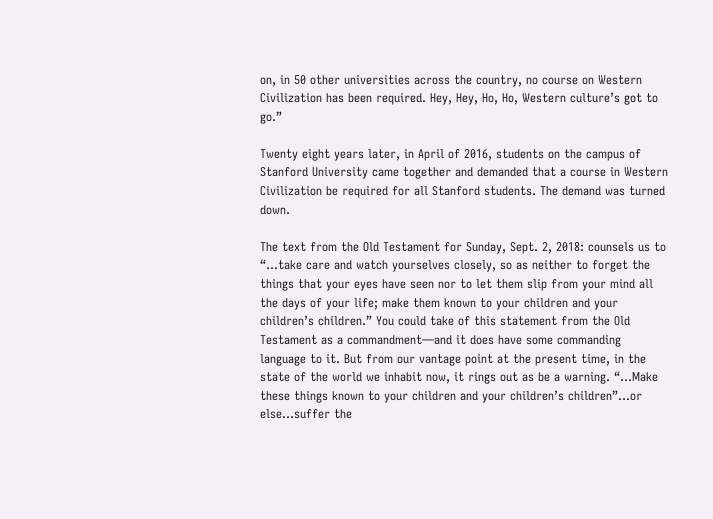on, in 50 other universities across the country, no course on Western Civilization has been required. Hey, Hey, Ho, Ho, Western culture’s got to go.”

Twenty eight years later, in April of 2016, students on the campus of Stanford University came together and demanded that a course in Western Civilization be required for all Stanford students. The demand was turned down.

The text from the Old Testament for Sunday, Sept. 2, 2018: counsels us to “…take care and watch yourselves closely, so as neither to forget the things that your eyes have seen nor to let them slip from your mind all the days of your life; make them known to your children and your children’s children.” You could take of this statement from the Old Testament as a commandment—and it does have some commanding language to it. But from our vantage point at the present time, in the state of the world we inhabit now, it rings out as be a warning. “…Make these things known to your children and your children’s children”…or else…suffer the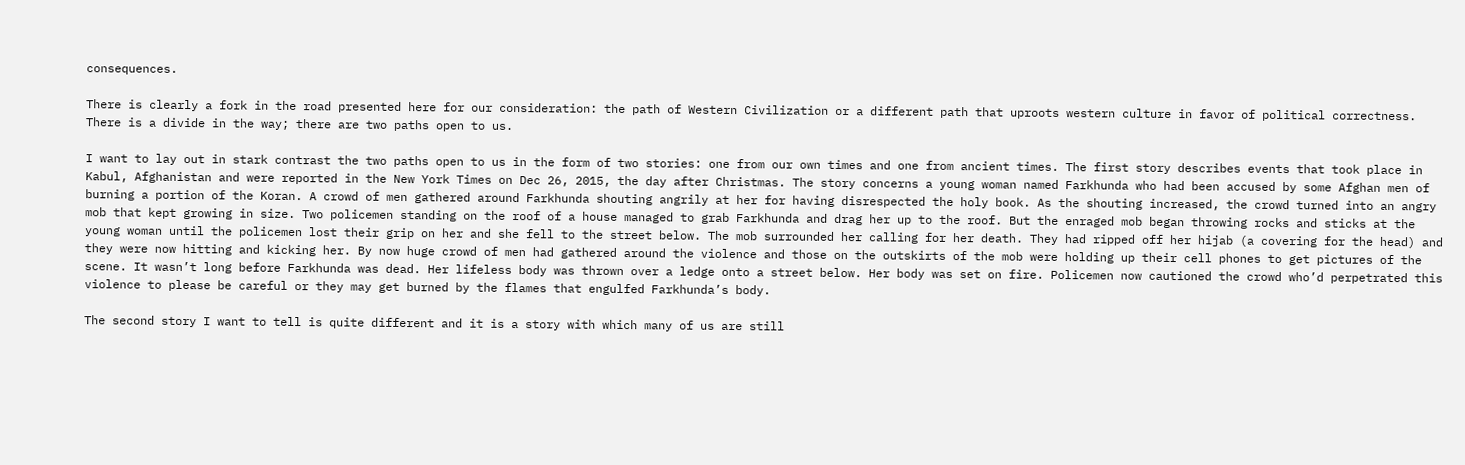consequences.

There is clearly a fork in the road presented here for our consideration: the path of Western Civilization or a different path that uproots western culture in favor of political correctness. There is a divide in the way; there are two paths open to us.

I want to lay out in stark contrast the two paths open to us in the form of two stories: one from our own times and one from ancient times. The first story describes events that took place in Kabul, Afghanistan and were reported in the New York Times on Dec 26, 2015, the day after Christmas. The story concerns a young woman named Farkhunda who had been accused by some Afghan men of burning a portion of the Koran. A crowd of men gathered around Farkhunda shouting angrily at her for having disrespected the holy book. As the shouting increased, the crowd turned into an angry mob that kept growing in size. Two policemen standing on the roof of a house managed to grab Farkhunda and drag her up to the roof. But the enraged mob began throwing rocks and sticks at the young woman until the policemen lost their grip on her and she fell to the street below. The mob surrounded her calling for her death. They had ripped off her hijab (a covering for the head) and they were now hitting and kicking her. By now huge crowd of men had gathered around the violence and those on the outskirts of the mob were holding up their cell phones to get pictures of the scene. It wasn’t long before Farkhunda was dead. Her lifeless body was thrown over a ledge onto a street below. Her body was set on fire. Policemen now cautioned the crowd who’d perpetrated this violence to please be careful or they may get burned by the flames that engulfed Farkhunda’s body.

The second story I want to tell is quite different and it is a story with which many of us are still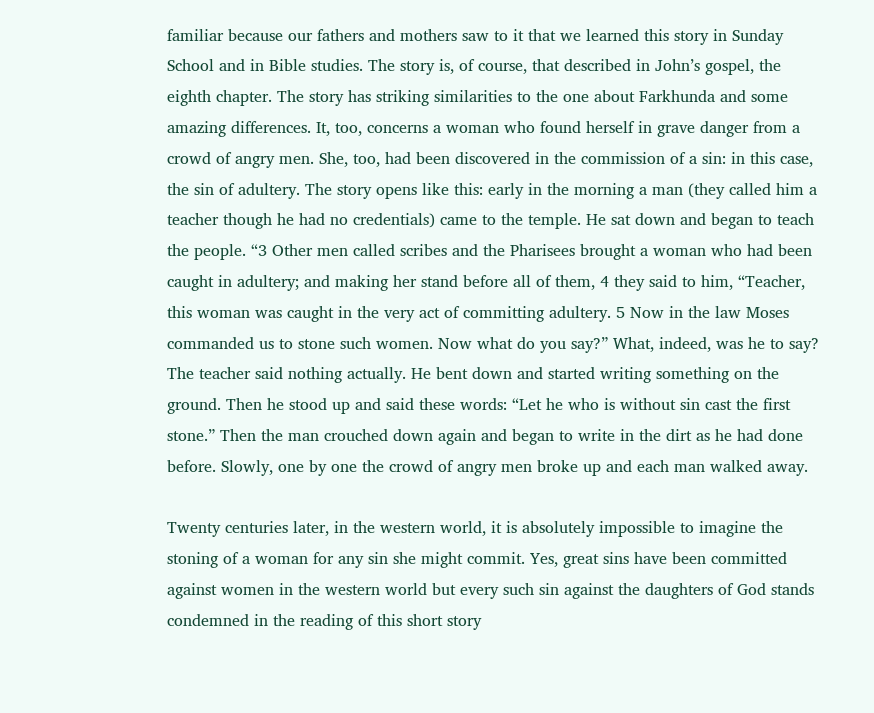familiar because our fathers and mothers saw to it that we learned this story in Sunday School and in Bible studies. The story is, of course, that described in John’s gospel, the eighth chapter. The story has striking similarities to the one about Farkhunda and some amazing differences. It, too, concerns a woman who found herself in grave danger from a crowd of angry men. She, too, had been discovered in the commission of a sin: in this case, the sin of adultery. The story opens like this: early in the morning a man (they called him a teacher though he had no credentials) came to the temple. He sat down and began to teach the people. “3 Other men called scribes and the Pharisees brought a woman who had been caught in adultery; and making her stand before all of them, 4 they said to him, “Teacher, this woman was caught in the very act of committing adultery. 5 Now in the law Moses commanded us to stone such women. Now what do you say?” What, indeed, was he to say? The teacher said nothing actually. He bent down and started writing something on the ground. Then he stood up and said these words: “Let he who is without sin cast the first stone.” Then the man crouched down again and began to write in the dirt as he had done before. Slowly, one by one the crowd of angry men broke up and each man walked away.

Twenty centuries later, in the western world, it is absolutely impossible to imagine the stoning of a woman for any sin she might commit. Yes, great sins have been committed against women in the western world but every such sin against the daughters of God stands condemned in the reading of this short story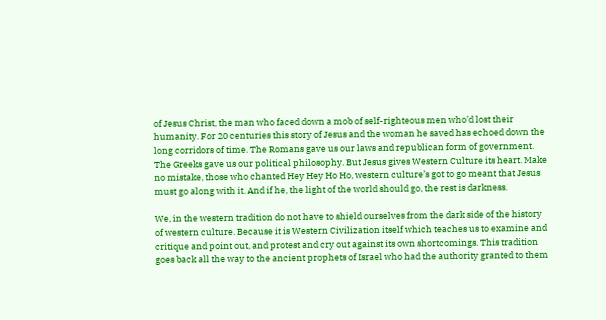of Jesus Christ, the man who faced down a mob of self-righteous men who’d lost their humanity. For 20 centuries this story of Jesus and the woman he saved has echoed down the long corridors of time. The Romans gave us our laws and republican form of government. The Greeks gave us our political philosophy. But Jesus gives Western Culture its heart. Make no mistake, those who chanted Hey Hey Ho Ho, western culture’s got to go meant that Jesus must go along with it. And if he, the light of the world should go, the rest is darkness.

We, in the western tradition do not have to shield ourselves from the dark side of the history of western culture. Because it is Western Civilization itself which teaches us to examine and critique and point out, and protest and cry out against its own shortcomings. This tradition goes back all the way to the ancient prophets of Israel who had the authority granted to them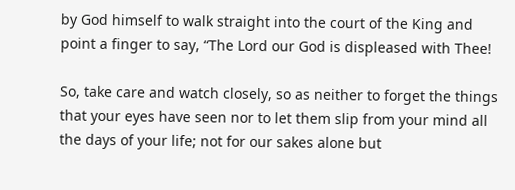by God himself to walk straight into the court of the King and point a finger to say, “The Lord our God is displeased with Thee!

So, take care and watch closely, so as neither to forget the things that your eyes have seen nor to let them slip from your mind all the days of your life; not for our sakes alone but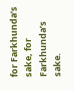for Farkhunda’s sake, for Farkhunda’s sake.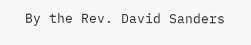By the Rev. David Sanders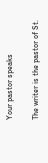Your pastor speaks

The writer is the pastor of St.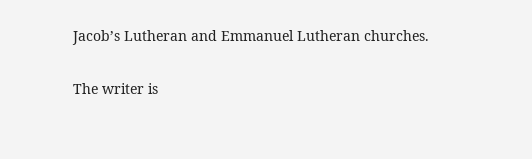Jacob’s Lutheran and Emmanuel Lutheran churches.

The writer is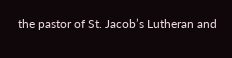the pastor of St. Jacob’s Lutheran and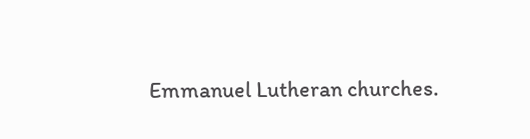Emmanuel Lutheran churches.